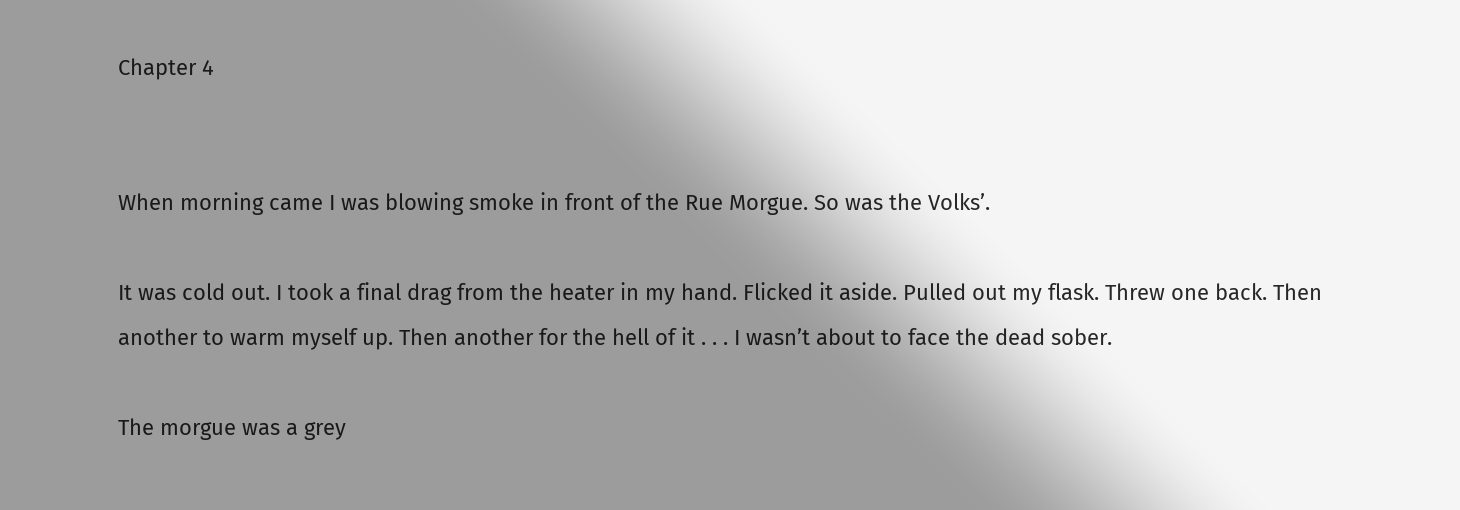Chapter 4


When morning came I was blowing smoke in front of the Rue Morgue. So was the Volks’.

It was cold out. I took a final drag from the heater in my hand. Flicked it aside. Pulled out my flask. Threw one back. Then another to warm myself up. Then another for the hell of it . . . I wasn’t about to face the dead sober.

The morgue was a grey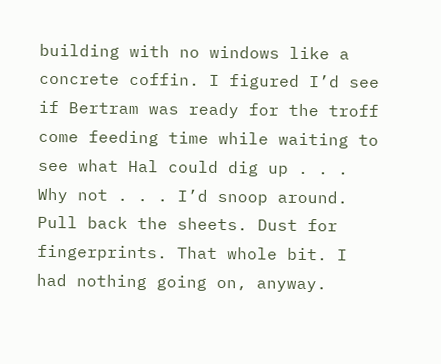building with no windows like a concrete coffin. I figured I’d see if Bertram was ready for the troff come feeding time while waiting to see what Hal could dig up . . . Why not . . . I’d snoop around. Pull back the sheets. Dust for fingerprints. That whole bit. I had nothing going on, anyway.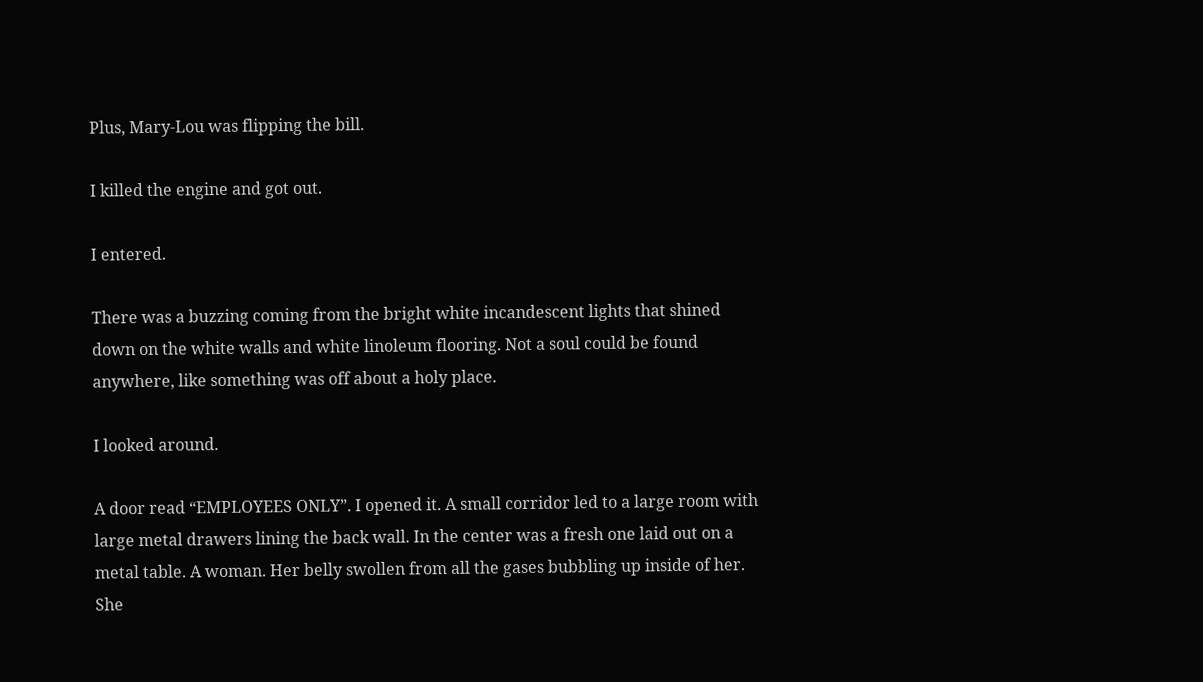Plus, Mary-Lou was flipping the bill.

I killed the engine and got out.

I entered.

There was a buzzing coming from the bright white incandescent lights that shined down on the white walls and white linoleum flooring. Not a soul could be found anywhere, like something was off about a holy place.

I looked around.

A door read “EMPLOYEES ONLY”. I opened it. A small corridor led to a large room with large metal drawers lining the back wall. In the center was a fresh one laid out on a metal table. A woman. Her belly swollen from all the gases bubbling up inside of her. She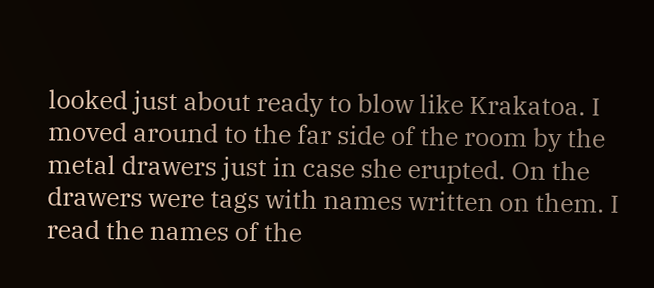looked just about ready to blow like Krakatoa. I moved around to the far side of the room by the metal drawers just in case she erupted. On the drawers were tags with names written on them. I read the names of the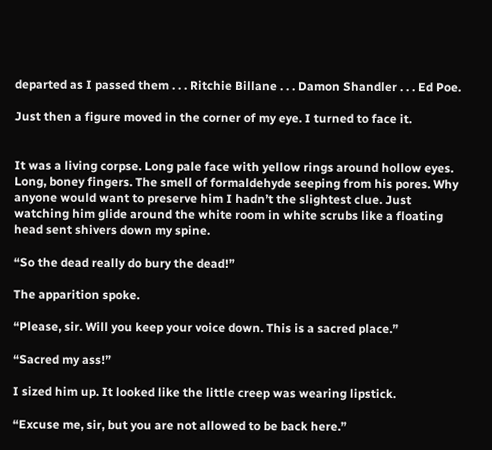departed as I passed them . . . Ritchie Billane . . . Damon Shandler . . . Ed Poe.

Just then a figure moved in the corner of my eye. I turned to face it.


It was a living corpse. Long pale face with yellow rings around hollow eyes. Long, boney fingers. The smell of formaldehyde seeping from his pores. Why anyone would want to preserve him I hadn’t the slightest clue. Just watching him glide around the white room in white scrubs like a floating head sent shivers down my spine.

“So the dead really do bury the dead!”

The apparition spoke.

“Please, sir. Will you keep your voice down. This is a sacred place.”

“Sacred my ass!”

I sized him up. It looked like the little creep was wearing lipstick.

“Excuse me, sir, but you are not allowed to be back here.”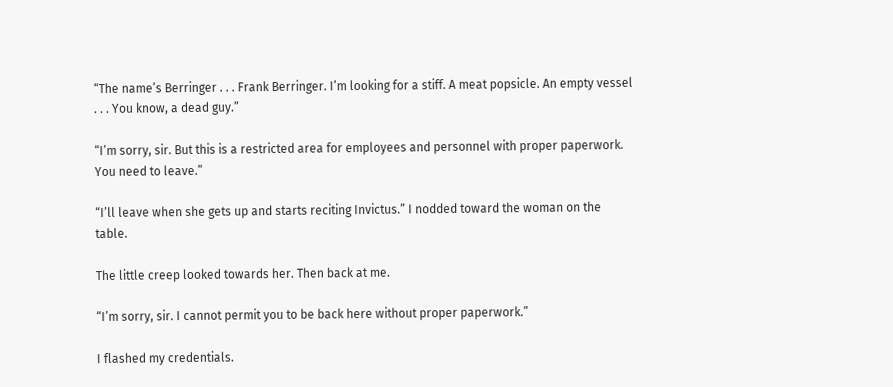“The name’s Berringer . . . Frank Berringer. I’m looking for a stiff. A meat popsicle. An empty vessel . . . You know, a dead guy.”

“I’m sorry, sir. But this is a restricted area for employees and personnel with proper paperwork. You need to leave.”

“I’ll leave when she gets up and starts reciting Invictus.” I nodded toward the woman on the table.

The little creep looked towards her. Then back at me.

“I’m sorry, sir. I cannot permit you to be back here without proper paperwork.”

I flashed my credentials.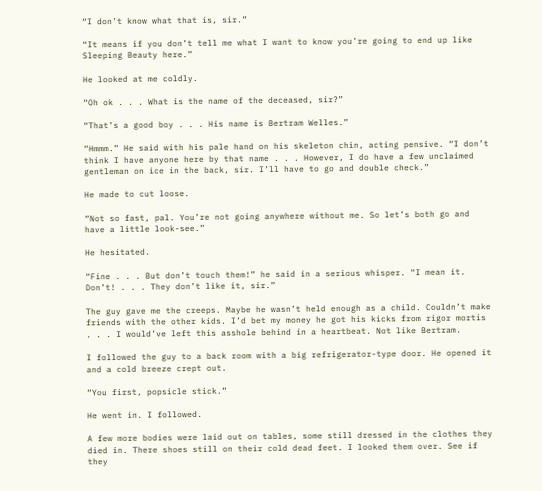“I don’t know what that is, sir.”

“It means if you don’t tell me what I want to know you’re going to end up like Sleeping Beauty here.”

He looked at me coldly.

“Oh ok . . . What is the name of the deceased, sir?”

“That’s a good boy . . . His name is Bertram Welles.”

“Hmmm.” He said with his pale hand on his skeleton chin, acting pensive. “I don’t think I have anyone here by that name . . . However, I do have a few unclaimed gentleman on ice in the back, sir. I’ll have to go and double check.”

He made to cut loose.

“Not so fast, pal. You’re not going anywhere without me. So let’s both go and have a little look-see.”

He hesitated.

“Fine . . . But don’t touch them!” he said in a serious whisper. “I mean it. Don’t! . . . They don’t like it, sir.”

The guy gave me the creeps. Maybe he wasn’t held enough as a child. Couldn’t make friends with the other kids. I’d bet my money he got his kicks from rigor mortis . . . I would’ve left this asshole behind in a heartbeat. Not like Bertram.

I followed the guy to a back room with a big refrigerator-type door. He opened it and a cold breeze crept out.

“You first, popsicle stick.”

He went in. I followed.

A few more bodies were laid out on tables, some still dressed in the clothes they died in. There shoes still on their cold dead feet. I looked them over. See if they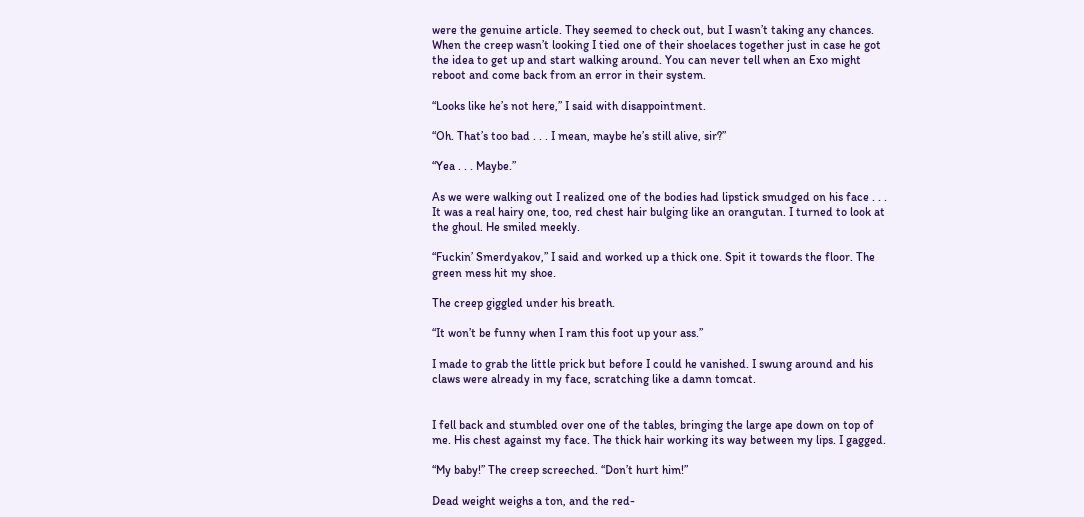were the genuine article. They seemed to check out, but I wasn’t taking any chances. When the creep wasn’t looking I tied one of their shoelaces together just in case he got the idea to get up and start walking around. You can never tell when an Exo might reboot and come back from an error in their system.

“Looks like he’s not here,” I said with disappointment.

“Oh. That’s too bad . . . I mean, maybe he’s still alive, sir?”

“Yea . . . Maybe.”

As we were walking out I realized one of the bodies had lipstick smudged on his face . . . It was a real hairy one, too, red chest hair bulging like an orangutan. I turned to look at the ghoul. He smiled meekly.

“Fuckin’ Smerdyakov,” I said and worked up a thick one. Spit it towards the floor. The green mess hit my shoe.

The creep giggled under his breath.

“It won’t be funny when I ram this foot up your ass.”

I made to grab the little prick but before I could he vanished. I swung around and his claws were already in my face, scratching like a damn tomcat.


I fell back and stumbled over one of the tables, bringing the large ape down on top of me. His chest against my face. The thick hair working its way between my lips. I gagged.

“My baby!” The creep screeched. “Don’t hurt him!”

Dead weight weighs a ton, and the red-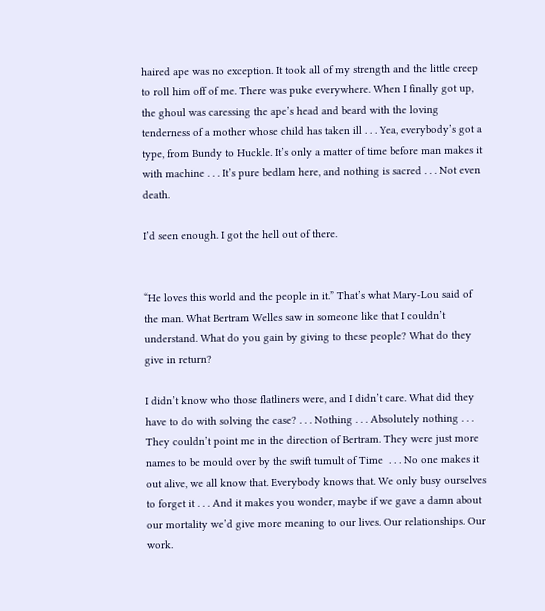haired ape was no exception. It took all of my strength and the little creep to roll him off of me. There was puke everywhere. When I finally got up, the ghoul was caressing the ape’s head and beard with the loving tenderness of a mother whose child has taken ill . . . Yea, everybody’s got a type, from Bundy to Huckle. It’s only a matter of time before man makes it with machine . . . It’s pure bedlam here, and nothing is sacred . . . Not even death.

I’d seen enough. I got the hell out of there.


“He loves this world and the people in it.” That’s what Mary-Lou said of the man. What Bertram Welles saw in someone like that I couldn’t understand. What do you gain by giving to these people? What do they give in return?

I didn’t know who those flatliners were, and I didn’t care. What did they have to do with solving the case? . . . Nothing . . . Absolutely nothing . . . They couldn’t point me in the direction of Bertram. They were just more names to be mould over by the swift tumult of Time  . . . No one makes it out alive, we all know that. Everybody knows that. We only busy ourselves to forget it . . . And it makes you wonder, maybe if we gave a damn about our mortality we’d give more meaning to our lives. Our relationships. Our work.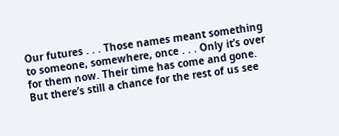Our futures . . . Those names meant something to someone, somewhere, once . . . Only it’s over for them now. Their time has come and gone. But there’s still a chance for the rest of us see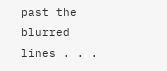past the blurred lines . . .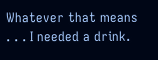Whatever that means . . . I needed a drink.